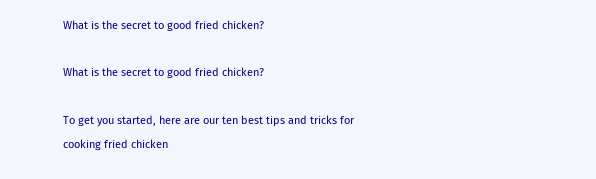What is the secret to good fried chicken?

What is the secret to good fried chicken?

To get you started, here are our ten best tips and tricks for cooking fried chicken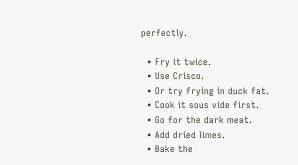perfectly.

  • Fry it twice.
  • Use Crisco.
  • Or try frying in duck fat.
  • Cook it sous vide first.
  • Go for the dark meat.
  • Add dried limes.
  • Bake the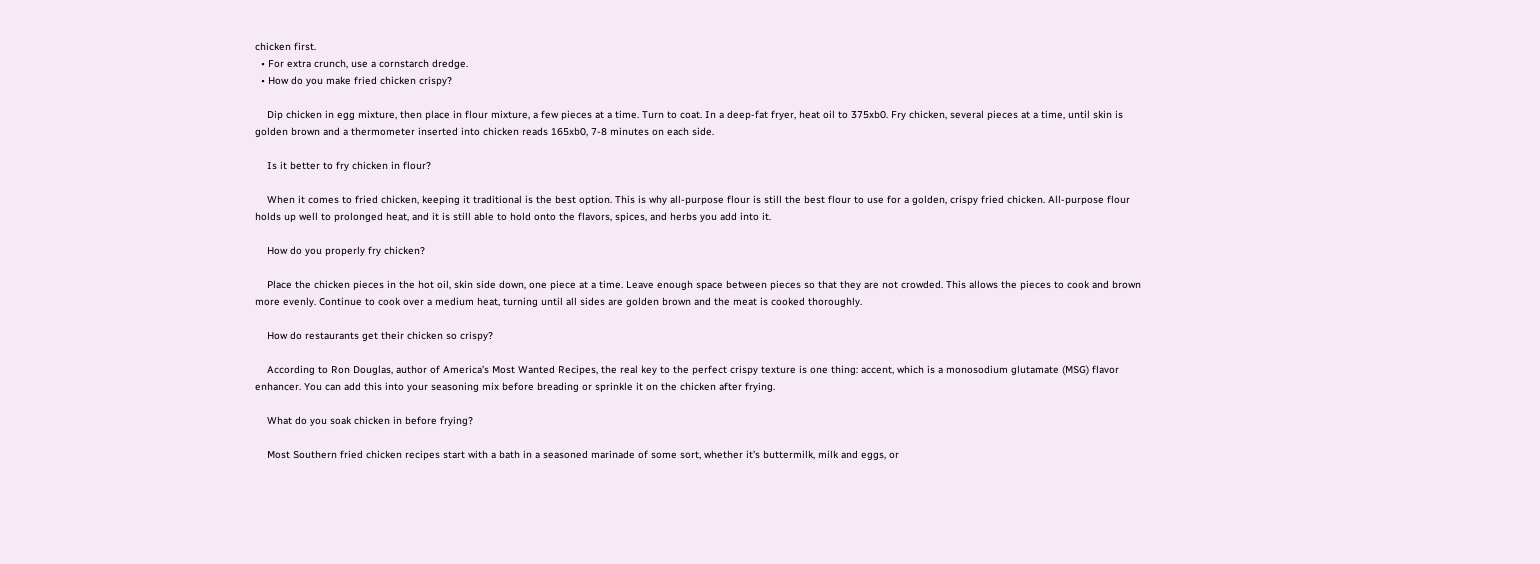chicken first.
  • For extra crunch, use a cornstarch dredge.
  • How do you make fried chicken crispy?

    Dip chicken in egg mixture, then place in flour mixture, a few pieces at a time. Turn to coat. In a deep-fat fryer, heat oil to 375xb0. Fry chicken, several pieces at a time, until skin is golden brown and a thermometer inserted into chicken reads 165xb0, 7-8 minutes on each side.

    Is it better to fry chicken in flour?

    When it comes to fried chicken, keeping it traditional is the best option. This is why all-purpose flour is still the best flour to use for a golden, crispy fried chicken. All-purpose flour holds up well to prolonged heat, and it is still able to hold onto the flavors, spices, and herbs you add into it.

    How do you properly fry chicken?

    Place the chicken pieces in the hot oil, skin side down, one piece at a time. Leave enough space between pieces so that they are not crowded. This allows the pieces to cook and brown more evenly. Continue to cook over a medium heat, turning until all sides are golden brown and the meat is cooked thoroughly.

    How do restaurants get their chicken so crispy?

    According to Ron Douglas, author of America’s Most Wanted Recipes, the real key to the perfect crispy texture is one thing: accent, which is a monosodium glutamate (MSG) flavor enhancer. You can add this into your seasoning mix before breading or sprinkle it on the chicken after frying.

    What do you soak chicken in before frying?

    Most Southern fried chicken recipes start with a bath in a seasoned marinade of some sort, whether it’s buttermilk, milk and eggs, or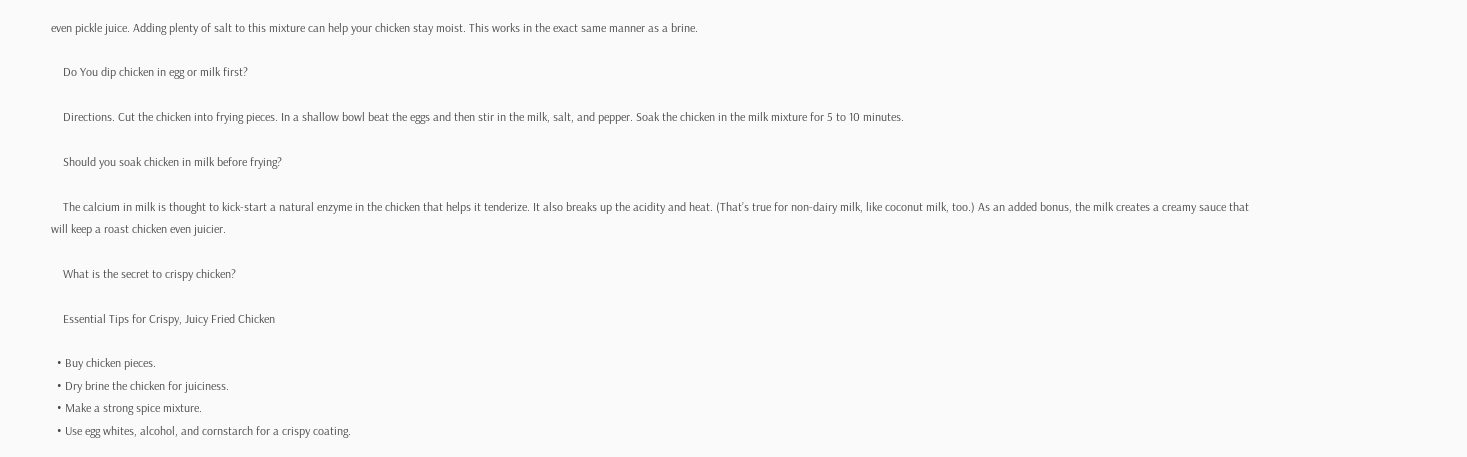even pickle juice. Adding plenty of salt to this mixture can help your chicken stay moist. This works in the exact same manner as a brine.

    Do You dip chicken in egg or milk first?

    Directions. Cut the chicken into frying pieces. In a shallow bowl beat the eggs and then stir in the milk, salt, and pepper. Soak the chicken in the milk mixture for 5 to 10 minutes.

    Should you soak chicken in milk before frying?

    The calcium in milk is thought to kick-start a natural enzyme in the chicken that helps it tenderize. It also breaks up the acidity and heat. (That’s true for non-dairy milk, like coconut milk, too.) As an added bonus, the milk creates a creamy sauce that will keep a roast chicken even juicier.

    What is the secret to crispy chicken?

    Essential Tips for Crispy, Juicy Fried Chicken

  • Buy chicken pieces.
  • Dry brine the chicken for juiciness.
  • Make a strong spice mixture.
  • Use egg whites, alcohol, and cornstarch for a crispy coating.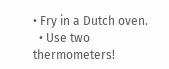• Fry in a Dutch oven.
  • Use two thermometers!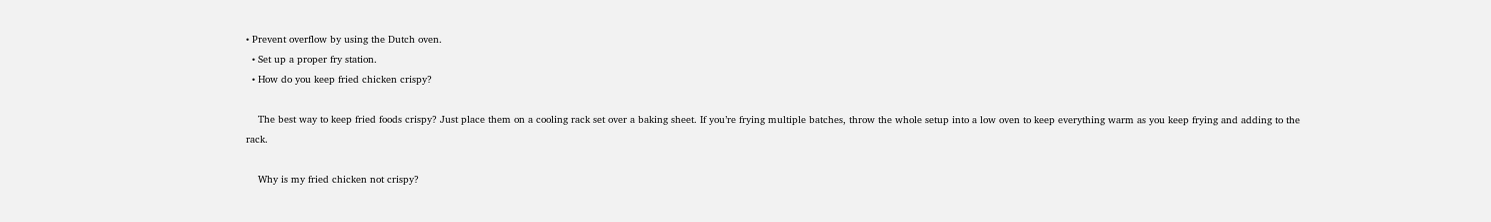• Prevent overflow by using the Dutch oven.
  • Set up a proper fry station.
  • How do you keep fried chicken crispy?

    The best way to keep fried foods crispy? Just place them on a cooling rack set over a baking sheet. If you’re frying multiple batches, throw the whole setup into a low oven to keep everything warm as you keep frying and adding to the rack.

    Why is my fried chicken not crispy?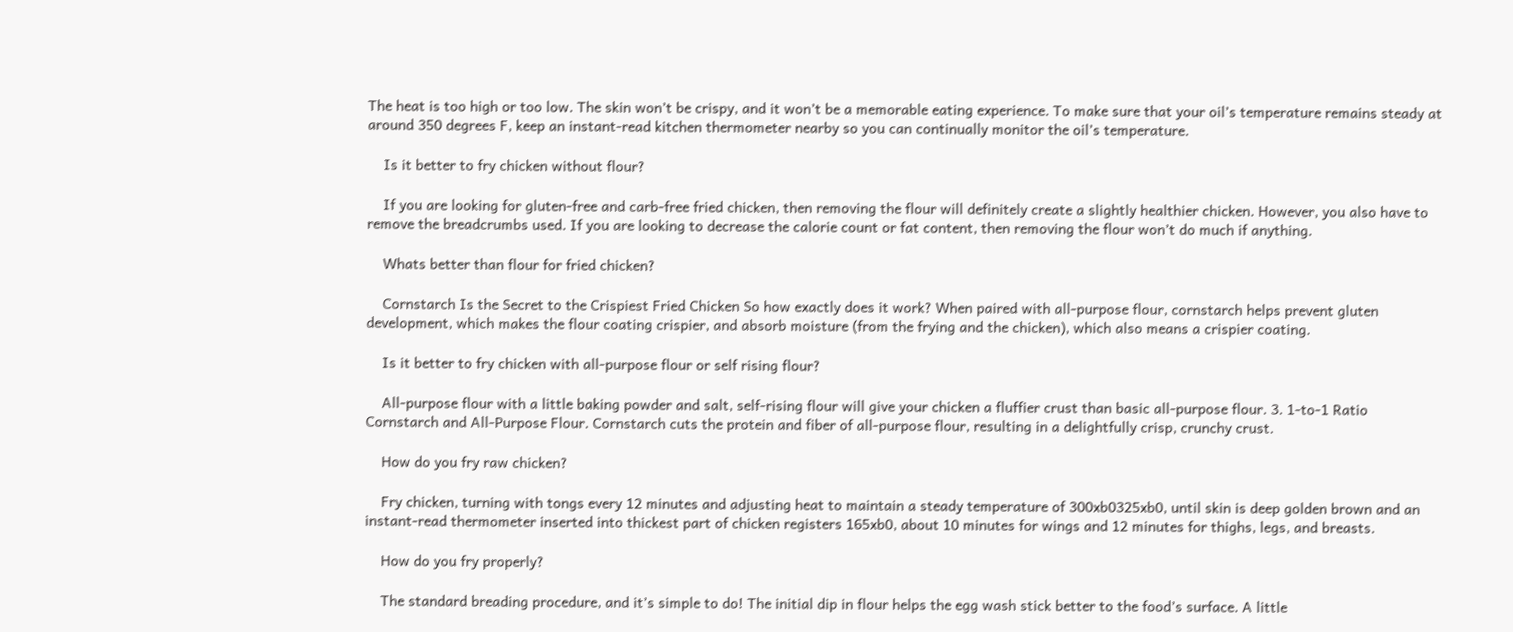The heat is too high or too low. The skin won’t be crispy, and it won’t be a memorable eating experience. To make sure that your oil’s temperature remains steady at around 350 degrees F, keep an instant-read kitchen thermometer nearby so you can continually monitor the oil’s temperature.

    Is it better to fry chicken without flour?

    If you are looking for gluten-free and carb-free fried chicken, then removing the flour will definitely create a slightly healthier chicken. However, you also have to remove the breadcrumbs used. If you are looking to decrease the calorie count or fat content, then removing the flour won’t do much if anything.

    Whats better than flour for fried chicken?

    Cornstarch Is the Secret to the Crispiest Fried Chicken So how exactly does it work? When paired with all-purpose flour, cornstarch helps prevent gluten development, which makes the flour coating crispier, and absorb moisture (from the frying and the chicken), which also means a crispier coating.

    Is it better to fry chicken with all-purpose flour or self rising flour?

    All-purpose flour with a little baking powder and salt, self-rising flour will give your chicken a fluffier crust than basic all-purpose flour. 3. 1-to-1 Ratio Cornstarch and All-Purpose Flour. Cornstarch cuts the protein and fiber of all-purpose flour, resulting in a delightfully crisp, crunchy crust.

    How do you fry raw chicken?

    Fry chicken, turning with tongs every 12 minutes and adjusting heat to maintain a steady temperature of 300xb0325xb0, until skin is deep golden brown and an instant-read thermometer inserted into thickest part of chicken registers 165xb0, about 10 minutes for wings and 12 minutes for thighs, legs, and breasts.

    How do you fry properly?

    The standard breading procedure, and it’s simple to do! The initial dip in flour helps the egg wash stick better to the food’s surface. A little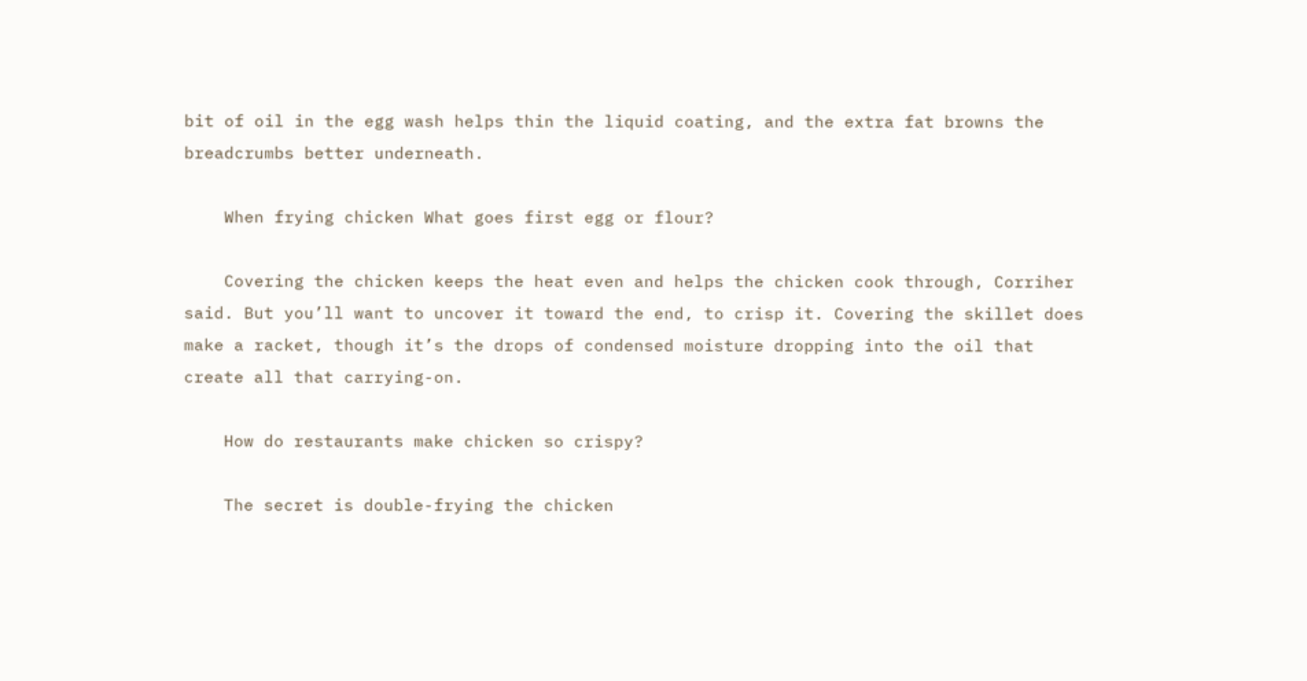bit of oil in the egg wash helps thin the liquid coating, and the extra fat browns the breadcrumbs better underneath.

    When frying chicken What goes first egg or flour?

    Covering the chicken keeps the heat even and helps the chicken cook through, Corriher said. But you’ll want to uncover it toward the end, to crisp it. Covering the skillet does make a racket, though it’s the drops of condensed moisture dropping into the oil that create all that carrying-on.

    How do restaurants make chicken so crispy?

    The secret is double-frying the chicken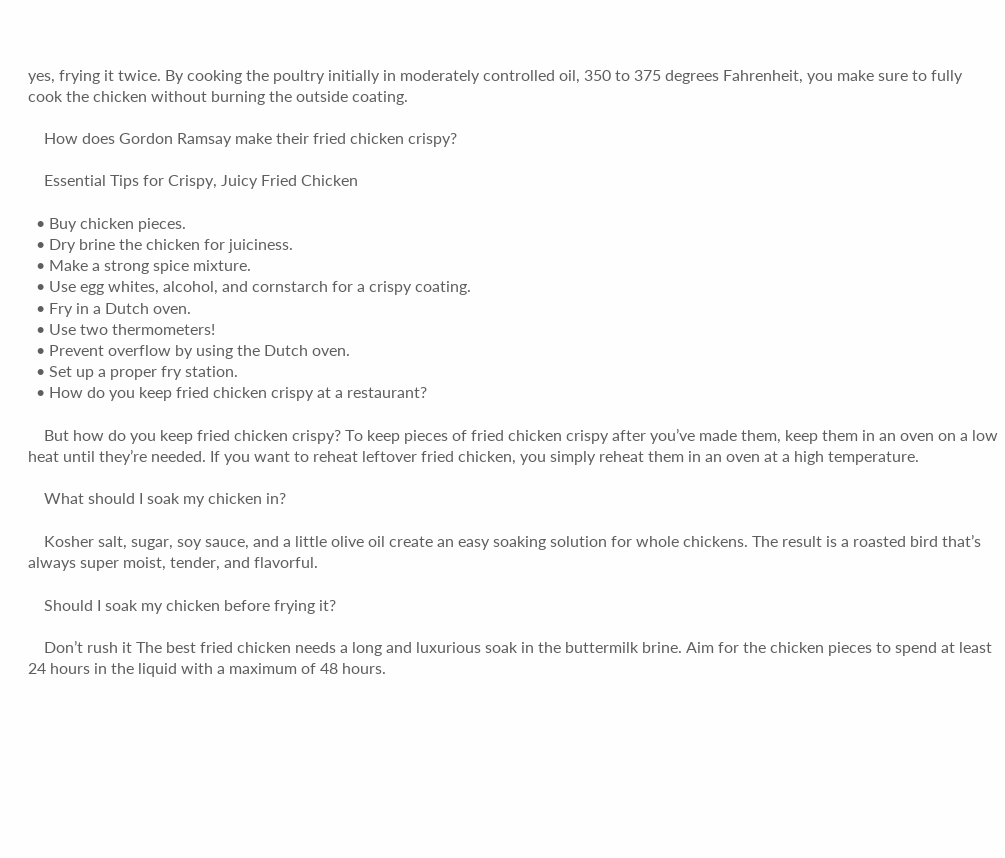yes, frying it twice. By cooking the poultry initially in moderately controlled oil, 350 to 375 degrees Fahrenheit, you make sure to fully cook the chicken without burning the outside coating.

    How does Gordon Ramsay make their fried chicken crispy?

    Essential Tips for Crispy, Juicy Fried Chicken

  • Buy chicken pieces.
  • Dry brine the chicken for juiciness.
  • Make a strong spice mixture.
  • Use egg whites, alcohol, and cornstarch for a crispy coating.
  • Fry in a Dutch oven.
  • Use two thermometers!
  • Prevent overflow by using the Dutch oven.
  • Set up a proper fry station.
  • How do you keep fried chicken crispy at a restaurant?

    But how do you keep fried chicken crispy? To keep pieces of fried chicken crispy after you’ve made them, keep them in an oven on a low heat until they’re needed. If you want to reheat leftover fried chicken, you simply reheat them in an oven at a high temperature.

    What should I soak my chicken in?

    Kosher salt, sugar, soy sauce, and a little olive oil create an easy soaking solution for whole chickens. The result is a roasted bird that’s always super moist, tender, and flavorful.

    Should I soak my chicken before frying it?

    Don’t rush it The best fried chicken needs a long and luxurious soak in the buttermilk brine. Aim for the chicken pieces to spend at least 24 hours in the liquid with a maximum of 48 hours.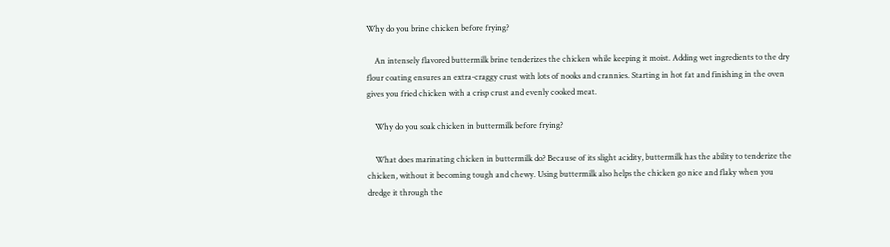Why do you brine chicken before frying?

    An intensely flavored buttermilk brine tenderizes the chicken while keeping it moist. Adding wet ingredients to the dry flour coating ensures an extra-craggy crust with lots of nooks and crannies. Starting in hot fat and finishing in the oven gives you fried chicken with a crisp crust and evenly cooked meat.

    Why do you soak chicken in buttermilk before frying?

    What does marinating chicken in buttermilk do? Because of its slight acidity, buttermilk has the ability to tenderize the chicken, without it becoming tough and chewy. Using buttermilk also helps the chicken go nice and flaky when you dredge it through the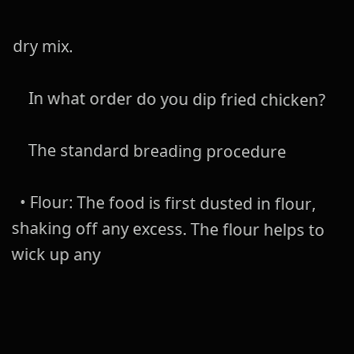dry mix.

    In what order do you dip fried chicken?

    The standard breading procedure

  • Flour: The food is first dusted in flour, shaking off any excess. The flour helps to wick up any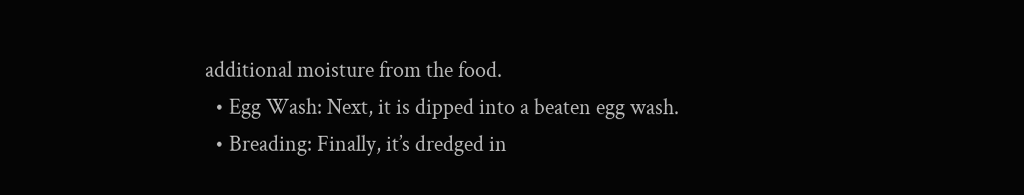additional moisture from the food.
  • Egg Wash: Next, it is dipped into a beaten egg wash.
  • Breading: Finally, it’s dredged in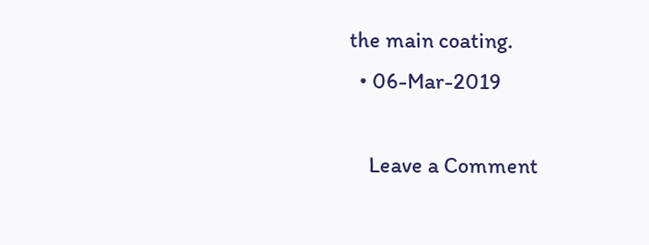the main coating.
  • 06-Mar-2019

    Leave a Comment